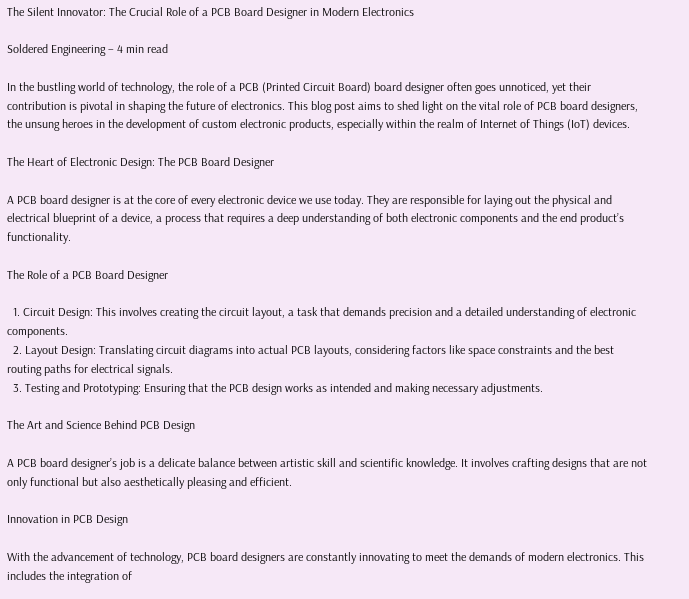The Silent Innovator: The Crucial Role of a PCB Board Designer in Modern Electronics

Soldered Engineering – 4 min read

In the bustling world of technology, the role of a PCB (Printed Circuit Board) board designer often goes unnoticed, yet their contribution is pivotal in shaping the future of electronics. This blog post aims to shed light on the vital role of PCB board designers, the unsung heroes in the development of custom electronic products, especially within the realm of Internet of Things (IoT) devices.

The Heart of Electronic Design: The PCB Board Designer

A PCB board designer is at the core of every electronic device we use today. They are responsible for laying out the physical and electrical blueprint of a device, a process that requires a deep understanding of both electronic components and the end product’s functionality.

The Role of a PCB Board Designer

  1. Circuit Design: This involves creating the circuit layout, a task that demands precision and a detailed understanding of electronic components.
  2. Layout Design: Translating circuit diagrams into actual PCB layouts, considering factors like space constraints and the best routing paths for electrical signals.
  3. Testing and Prototyping: Ensuring that the PCB design works as intended and making necessary adjustments.

The Art and Science Behind PCB Design

A PCB board designer’s job is a delicate balance between artistic skill and scientific knowledge. It involves crafting designs that are not only functional but also aesthetically pleasing and efficient.

Innovation in PCB Design

With the advancement of technology, PCB board designers are constantly innovating to meet the demands of modern electronics. This includes the integration of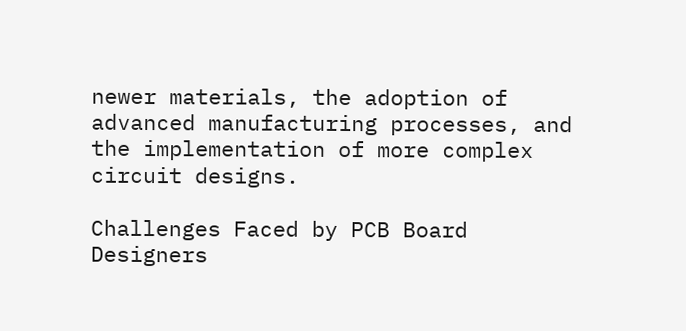newer materials, the adoption of advanced manufacturing processes, and the implementation of more complex circuit designs.

Challenges Faced by PCB Board Designers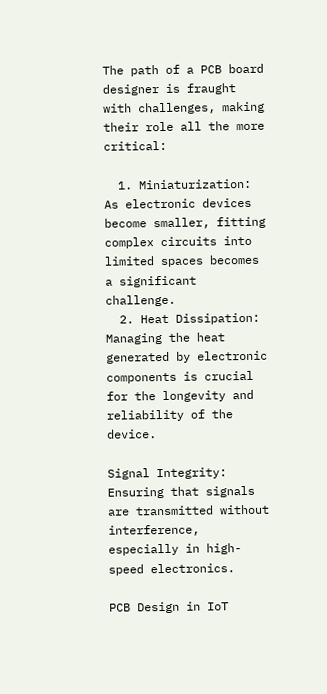The path of a PCB board designer is fraught with challenges, making their role all the more critical:

  1. Miniaturization: As electronic devices become smaller, fitting complex circuits into limited spaces becomes a significant challenge.
  2. Heat Dissipation: Managing the heat generated by electronic components is crucial for the longevity and reliability of the device.

Signal Integrity: Ensuring that signals are transmitted without interference, especially in high-speed electronics.

PCB Design in IoT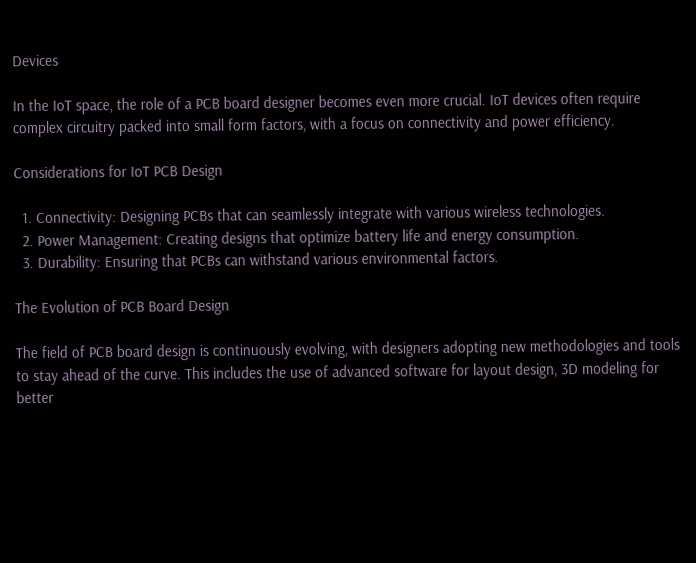Devices

In the IoT space, the role of a PCB board designer becomes even more crucial. IoT devices often require complex circuitry packed into small form factors, with a focus on connectivity and power efficiency.

Considerations for IoT PCB Design

  1. Connectivity: Designing PCBs that can seamlessly integrate with various wireless technologies.
  2. Power Management: Creating designs that optimize battery life and energy consumption.
  3. Durability: Ensuring that PCBs can withstand various environmental factors.

The Evolution of PCB Board Design

The field of PCB board design is continuously evolving, with designers adopting new methodologies and tools to stay ahead of the curve. This includes the use of advanced software for layout design, 3D modeling for better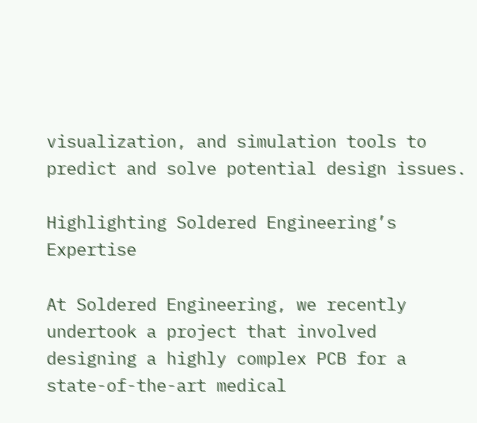visualization, and simulation tools to predict and solve potential design issues.

Highlighting Soldered Engineering’s Expertise

At Soldered Engineering, we recently undertook a project that involved designing a highly complex PCB for a state-of-the-art medical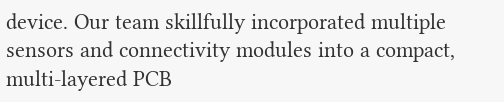device. Our team skillfully incorporated multiple sensors and connectivity modules into a compact, multi-layered PCB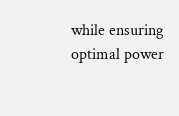while ensuring optimal power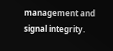management and signal integrity.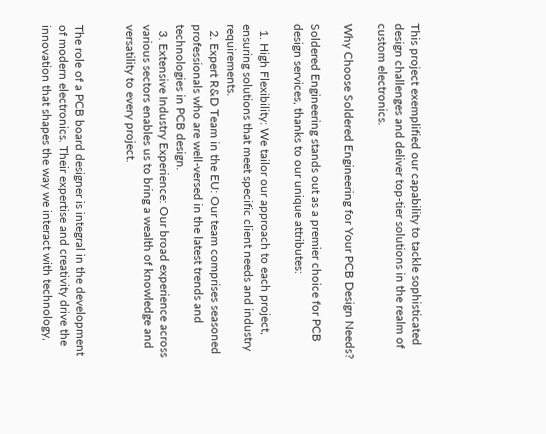This project exemplified our capability to tackle sophisticated design challenges and deliver top-tier solutions in the realm of custom electronics.

Why Choose Soldered Engineering for Your PCB Design Needs?

Soldered Engineering stands out as a premier choice for PCB design services, thanks to our unique attributes:

  1. High Flexibility: We tailor our approach to each project, ensuring solutions that meet specific client needs and industry requirements.
  2. Expert R&D Team in the EU: Our team comprises seasoned professionals who are well-versed in the latest trends and technologies in PCB design.
  3. Extensive Industry Experience: Our broad experience across various sectors enables us to bring a wealth of knowledge and versatility to every project.


The role of a PCB board designer is integral in the development of modern electronics. Their expertise and creativity drive the innovation that shapes the way we interact with technology,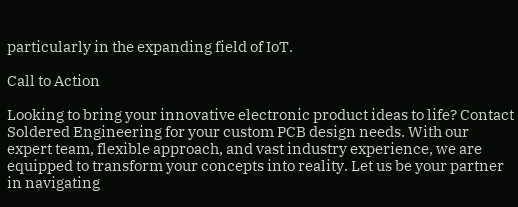particularly in the expanding field of IoT.

Call to Action

Looking to bring your innovative electronic product ideas to life? Contact Soldered Engineering for your custom PCB design needs. With our expert team, flexible approach, and vast industry experience, we are equipped to transform your concepts into reality. Let us be your partner in navigating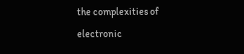the complexities of electronic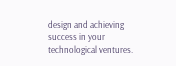design and achieving success in your technological ventures.